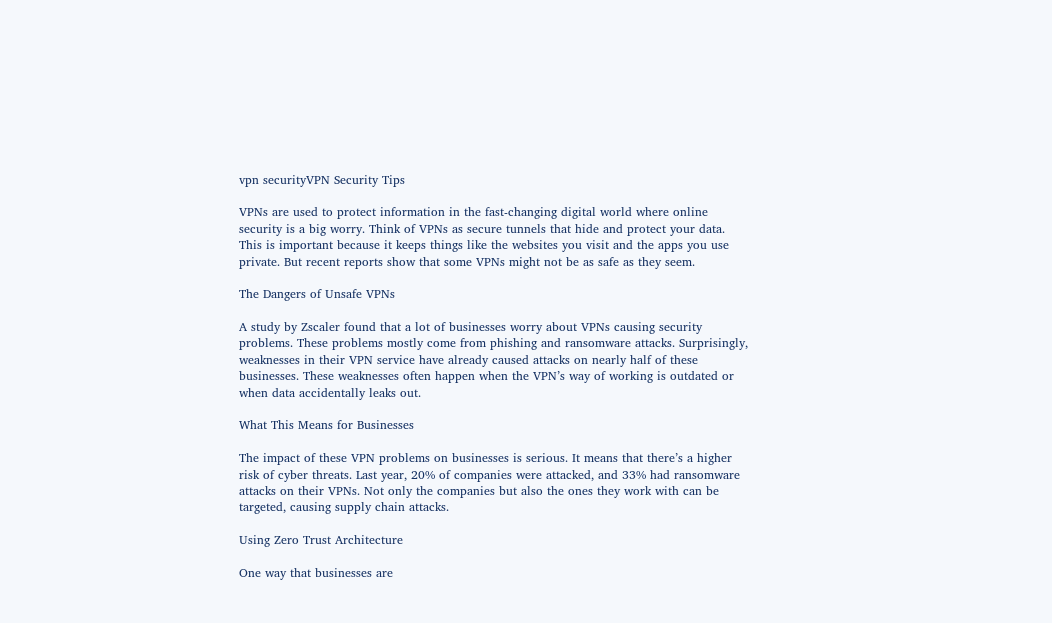vpn securityVPN Security Tips

VPNs are used to protect information in the fast-changing digital world where online security is a big worry. Think of VPNs as secure tunnels that hide and protect your data. This is important because it keeps things like the websites you visit and the apps you use private. But recent reports show that some VPNs might not be as safe as they seem.

The Dangers of Unsafe VPNs

A study by Zscaler found that a lot of businesses worry about VPNs causing security problems. These problems mostly come from phishing and ransomware attacks. Surprisingly, weaknesses in their VPN service have already caused attacks on nearly half of these businesses. These weaknesses often happen when the VPN’s way of working is outdated or when data accidentally leaks out.

What This Means for Businesses

The impact of these VPN problems on businesses is serious. It means that there’s a higher risk of cyber threats. Last year, 20% of companies were attacked, and 33% had ransomware attacks on their VPNs. Not only the companies but also the ones they work with can be targeted, causing supply chain attacks.

Using Zero Trust Architecture

One way that businesses are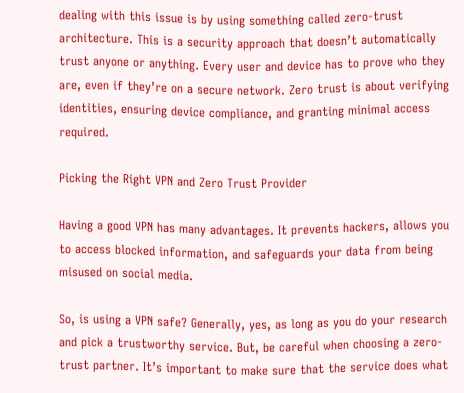dealing with this issue is by using something called zero-trust architecture. This is a security approach that doesn’t automatically trust anyone or anything. Every user and device has to prove who they are, even if they’re on a secure network. Zero trust is about verifying identities, ensuring device compliance, and granting minimal access required.

Picking the Right VPN and Zero Trust Provider

Having a good VPN has many advantages. It prevents hackers, allows you to access blocked information, and safeguards your data from being misused on social media.

So, is using a VPN safe? Generally, yes, as long as you do your research and pick a trustworthy service. But, be careful when choosing a zero-trust partner. It’s important to make sure that the service does what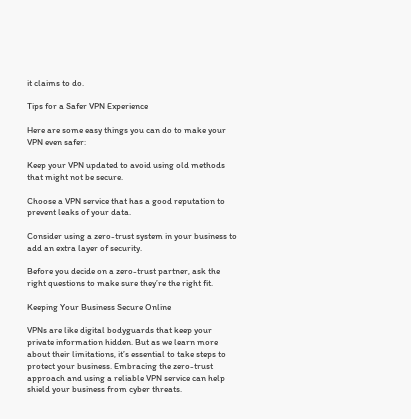it claims to do.

Tips for a Safer VPN Experience

Here are some easy things you can do to make your VPN even safer:

Keep your VPN updated to avoid using old methods that might not be secure.

Choose a VPN service that has a good reputation to prevent leaks of your data.

Consider using a zero-trust system in your business to add an extra layer of security.

Before you decide on a zero-trust partner, ask the right questions to make sure they’re the right fit.

Keeping Your Business Secure Online

VPNs are like digital bodyguards that keep your private information hidden. But as we learn more about their limitations, it’s essential to take steps to protect your business. Embracing the zero-trust approach and using a reliable VPN service can help shield your business from cyber threats.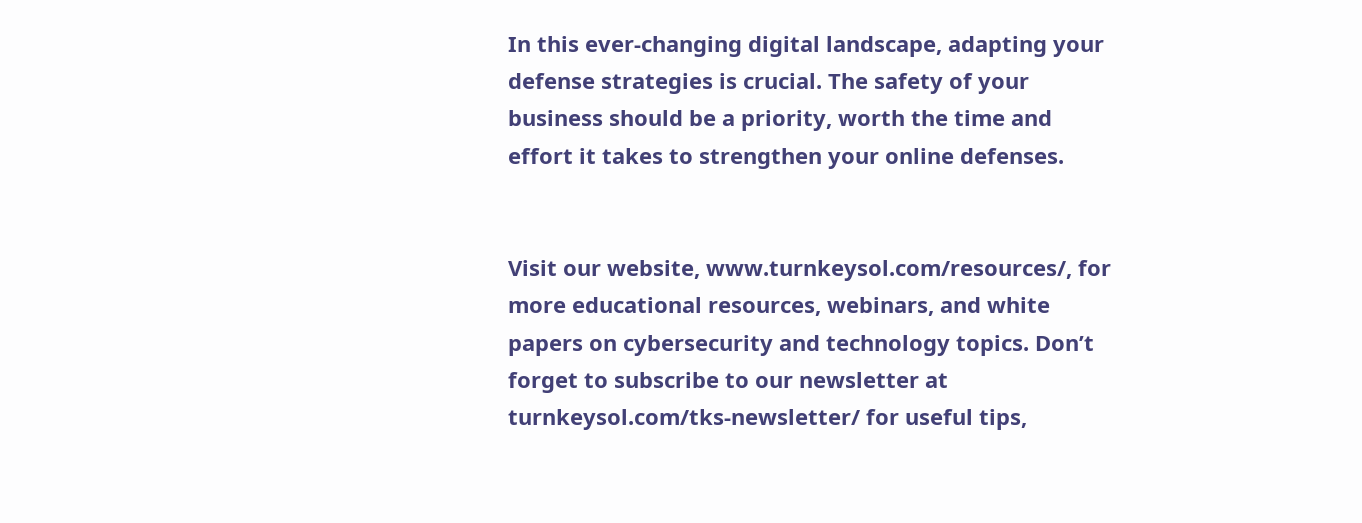In this ever-changing digital landscape, adapting your defense strategies is crucial. The safety of your business should be a priority, worth the time and effort it takes to strengthen your online defenses.


Visit our website, www.turnkeysol.com/resources/, for more educational resources, webinars, and white papers on cybersecurity and technology topics. Don’t forget to subscribe to our newsletter at turnkeysol.com/tks-newsletter/ for useful tips,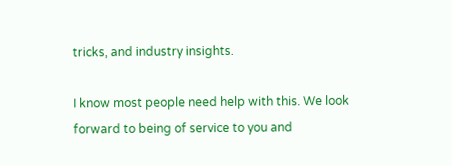tricks, and industry insights.

I know most people need help with this. We look forward to being of service to you and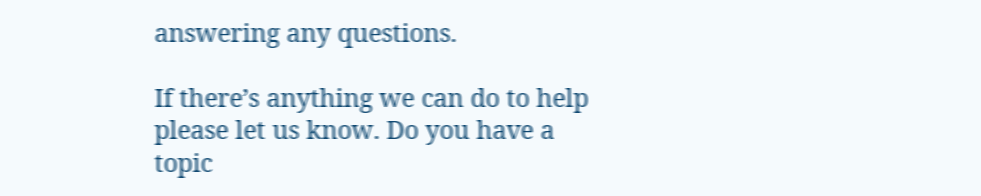answering any questions.

If there’s anything we can do to help please let us know. Do you have a topic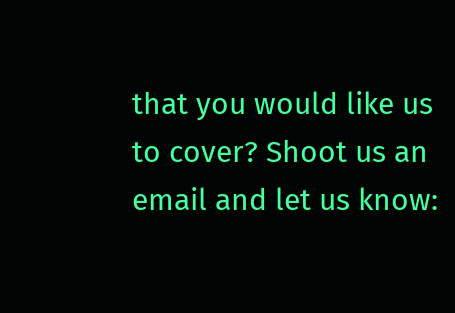that you would like us to cover? Shoot us an email and let us know: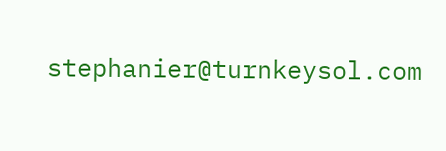stephanier@turnkeysol.com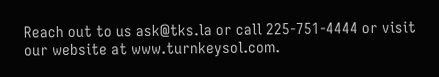Reach out to us ask@tks.la or call 225-751-4444 or visit our website at www.turnkeysol.com.